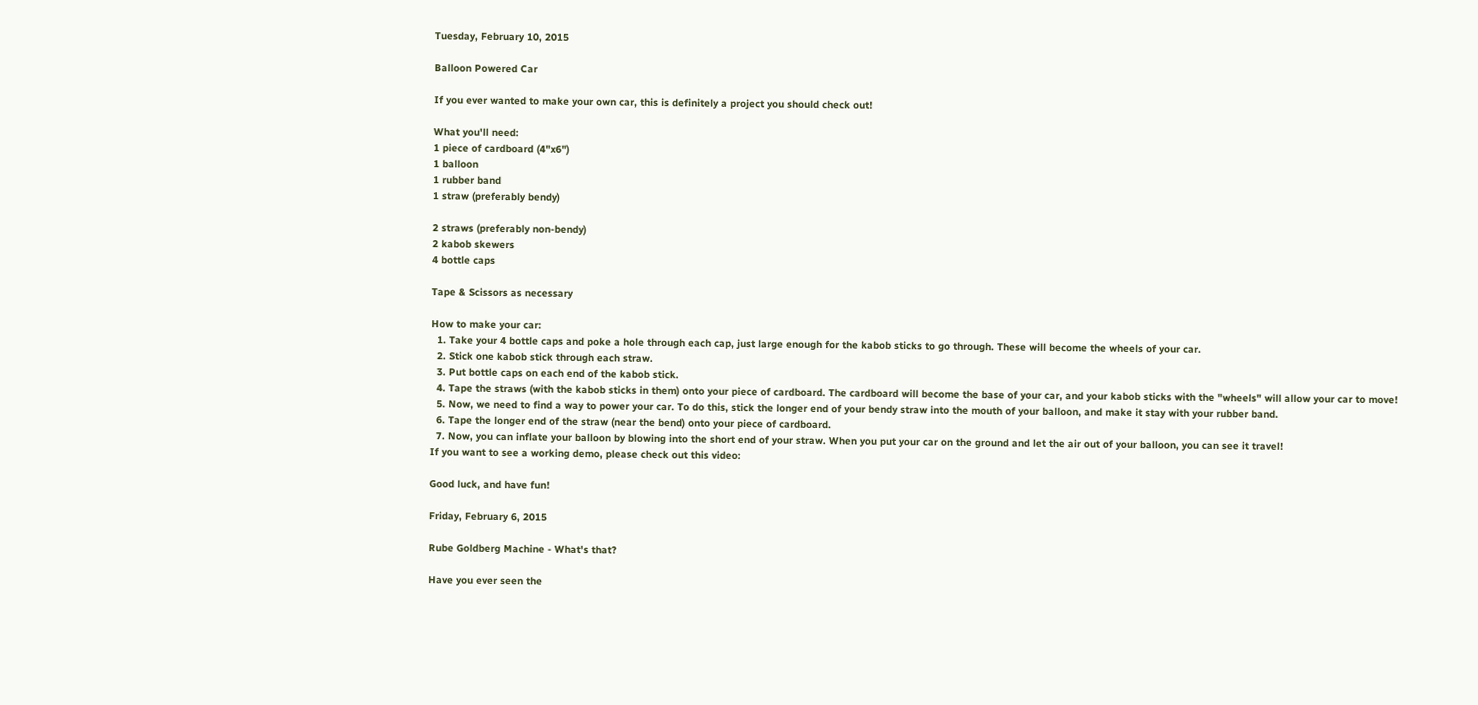Tuesday, February 10, 2015

Balloon Powered Car

If you ever wanted to make your own car, this is definitely a project you should check out!

What you'll need:
1 piece of cardboard (4"x6")
1 balloon
1 rubber band
1 straw (preferably bendy)

2 straws (preferably non-bendy)
2 kabob skewers
4 bottle caps

Tape & Scissors as necessary

How to make your car:
  1. Take your 4 bottle caps and poke a hole through each cap, just large enough for the kabob sticks to go through. These will become the wheels of your car.
  2. Stick one kabob stick through each straw.
  3. Put bottle caps on each end of the kabob stick.
  4. Tape the straws (with the kabob sticks in them) onto your piece of cardboard. The cardboard will become the base of your car, and your kabob sticks with the "wheels" will allow your car to move!
  5. Now, we need to find a way to power your car. To do this, stick the longer end of your bendy straw into the mouth of your balloon, and make it stay with your rubber band.
  6. Tape the longer end of the straw (near the bend) onto your piece of cardboard.
  7. Now, you can inflate your balloon by blowing into the short end of your straw. When you put your car on the ground and let the air out of your balloon, you can see it travel!
If you want to see a working demo, please check out this video:

Good luck, and have fun!

Friday, February 6, 2015

Rube Goldberg Machine - What's that?

Have you ever seen the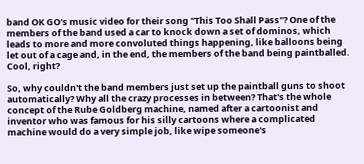band OK GO's music video for their song "This Too Shall Pass"? One of the members of the band used a car to knock down a set of dominos, which leads to more and more convoluted things happening, like balloons being let out of a cage and, in the end, the members of the band being paintballed. Cool, right?

So, why couldn't the band members just set up the paintball guns to shoot automatically? Why all the crazy processes in between? That's the whole concept of the Rube Goldberg machine, named after a cartoonist and inventor who was famous for his silly cartoons where a complicated machine would do a very simple job, like wipe someone's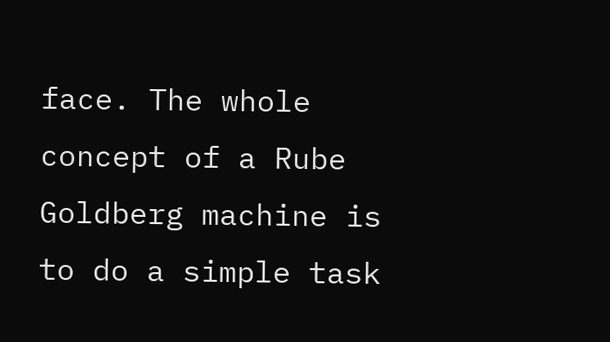face. The whole concept of a Rube Goldberg machine is to do a simple task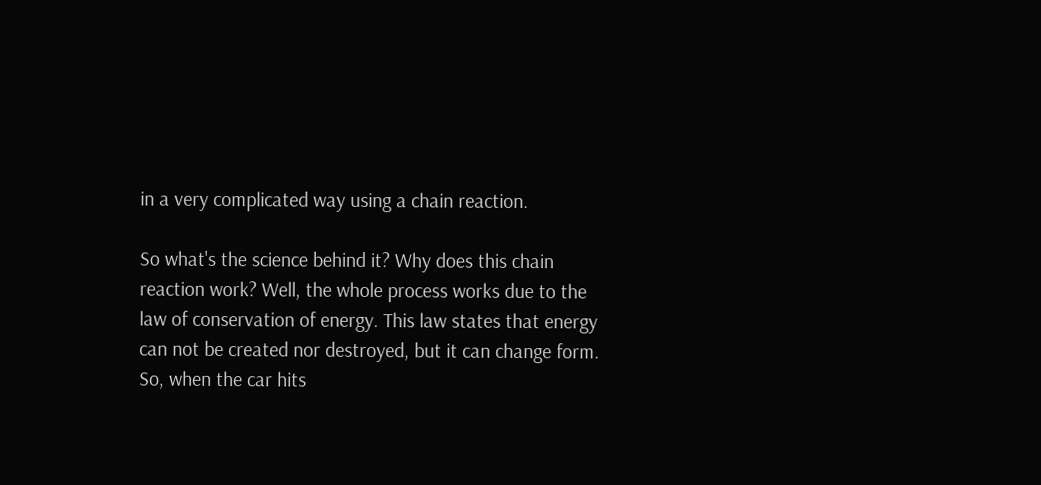in a very complicated way using a chain reaction.

So what's the science behind it? Why does this chain reaction work? Well, the whole process works due to the law of conservation of energy. This law states that energy can not be created nor destroyed, but it can change form. So, when the car hits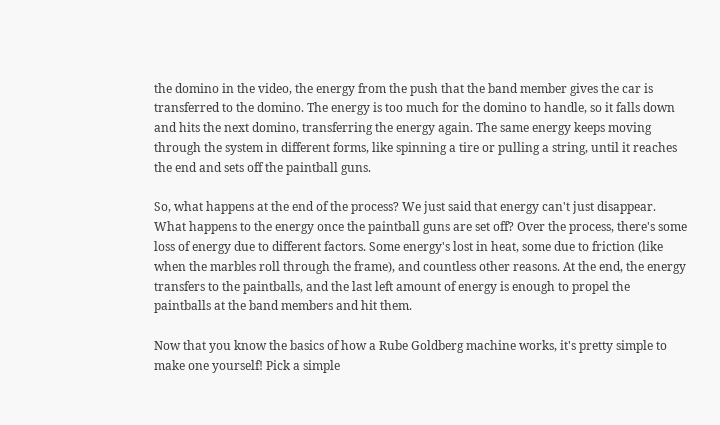the domino in the video, the energy from the push that the band member gives the car is transferred to the domino. The energy is too much for the domino to handle, so it falls down and hits the next domino, transferring the energy again. The same energy keeps moving through the system in different forms, like spinning a tire or pulling a string, until it reaches the end and sets off the paintball guns.

So, what happens at the end of the process? We just said that energy can't just disappear. What happens to the energy once the paintball guns are set off? Over the process, there's some loss of energy due to different factors. Some energy's lost in heat, some due to friction (like when the marbles roll through the frame), and countless other reasons. At the end, the energy transfers to the paintballs, and the last left amount of energy is enough to propel the paintballs at the band members and hit them.

Now that you know the basics of how a Rube Goldberg machine works, it's pretty simple to make one yourself! Pick a simple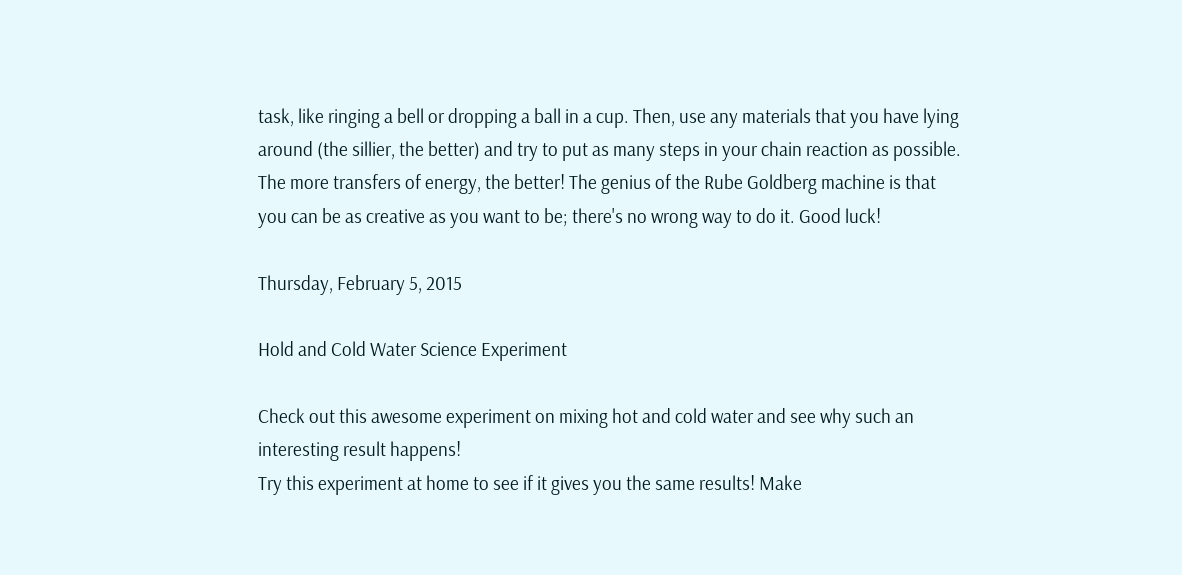task, like ringing a bell or dropping a ball in a cup. Then, use any materials that you have lying around (the sillier, the better) and try to put as many steps in your chain reaction as possible. The more transfers of energy, the better! The genius of the Rube Goldberg machine is that you can be as creative as you want to be; there's no wrong way to do it. Good luck!

Thursday, February 5, 2015

Hold and Cold Water Science Experiment

Check out this awesome experiment on mixing hot and cold water and see why such an interesting result happens!
Try this experiment at home to see if it gives you the same results! Make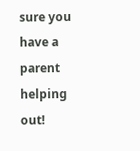sure you have a parent helping out!